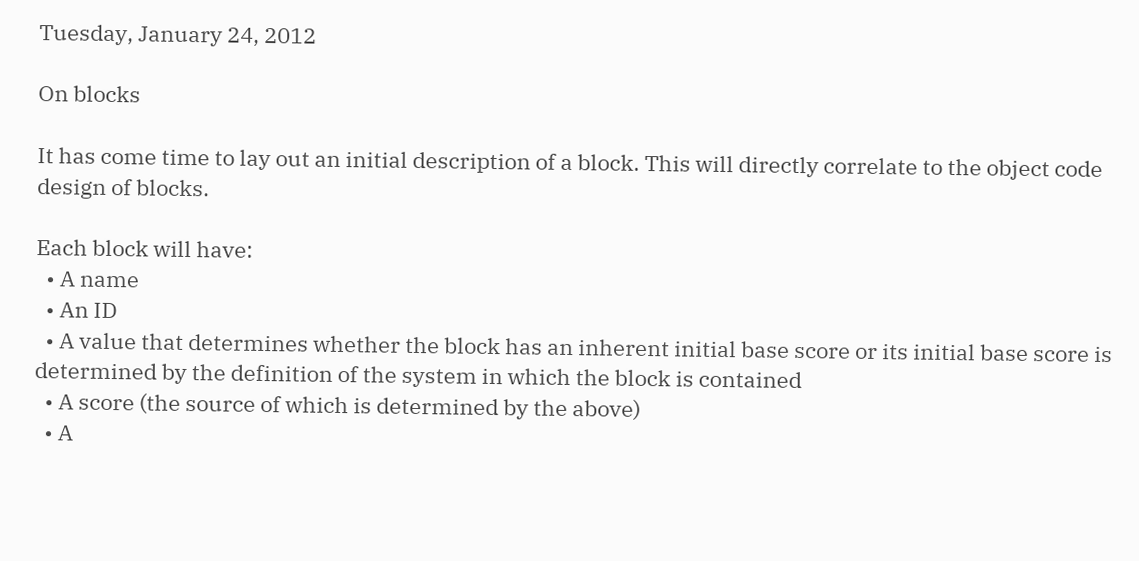Tuesday, January 24, 2012

On blocks

It has come time to lay out an initial description of a block. This will directly correlate to the object code design of blocks.

Each block will have:
  • A name
  • An ID
  • A value that determines whether the block has an inherent initial base score or its initial base score is determined by the definition of the system in which the block is contained
  • A score (the source of which is determined by the above)
  • A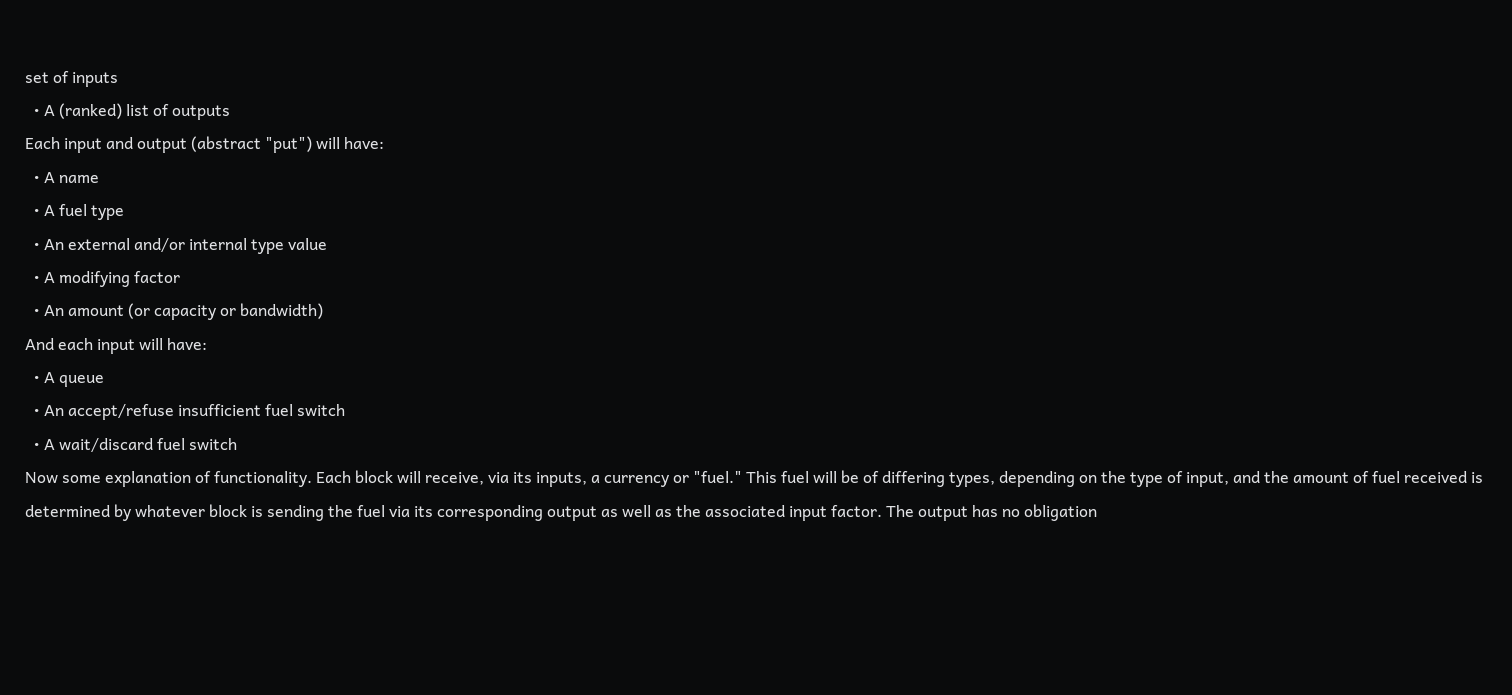set of inputs
  • A (ranked) list of outputs
Each input and output (abstract "put") will have:
  • A name
  • A fuel type
  • An external and/or internal type value
  • A modifying factor
  • An amount (or capacity or bandwidth)
And each input will have:
  • A queue
  • An accept/refuse insufficient fuel switch
  • A wait/discard fuel switch
Now some explanation of functionality. Each block will receive, via its inputs, a currency or "fuel." This fuel will be of differing types, depending on the type of input, and the amount of fuel received is determined by whatever block is sending the fuel via its corresponding output as well as the associated input factor. The output has no obligation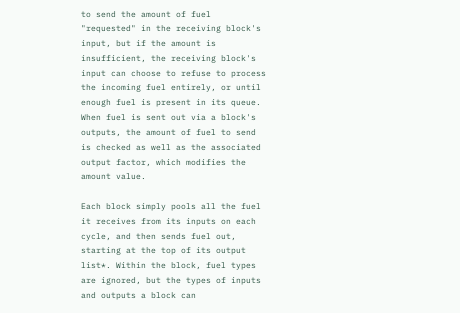to send the amount of fuel "requested" in the receiving block's input, but if the amount is insufficient, the receiving block's input can choose to refuse to process the incoming fuel entirely, or until enough fuel is present in its queue. When fuel is sent out via a block's outputs, the amount of fuel to send is checked as well as the associated output factor, which modifies the amount value.

Each block simply pools all the fuel it receives from its inputs on each cycle, and then sends fuel out, starting at the top of its output list*. Within the block, fuel types are ignored, but the types of inputs and outputs a block can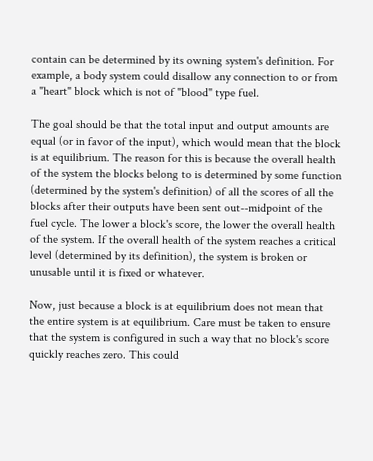contain can be determined by its owning system's definition. For example, a body system could disallow any connection to or from a "heart" block which is not of "blood" type fuel.

The goal should be that the total input and output amounts are equal (or in favor of the input), which would mean that the block is at equilibrium. The reason for this is because the overall health of the system the blocks belong to is determined by some function (determined by the system's definition) of all the scores of all the blocks after their outputs have been sent out--midpoint of the fuel cycle. The lower a block's score, the lower the overall health of the system. If the overall health of the system reaches a critical level (determined by its definition), the system is broken or unusable until it is fixed or whatever.

Now, just because a block is at equilibrium does not mean that the entire system is at equilibrium. Care must be taken to ensure that the system is configured in such a way that no block's score quickly reaches zero. This could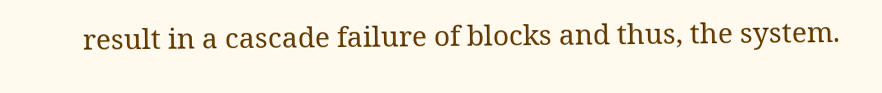result in a cascade failure of blocks and thus, the system.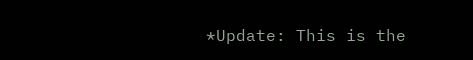*Update: This is the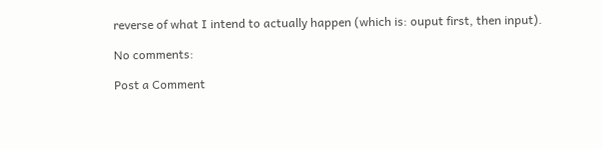reverse of what I intend to actually happen (which is: ouput first, then input).

No comments:

Post a Comment